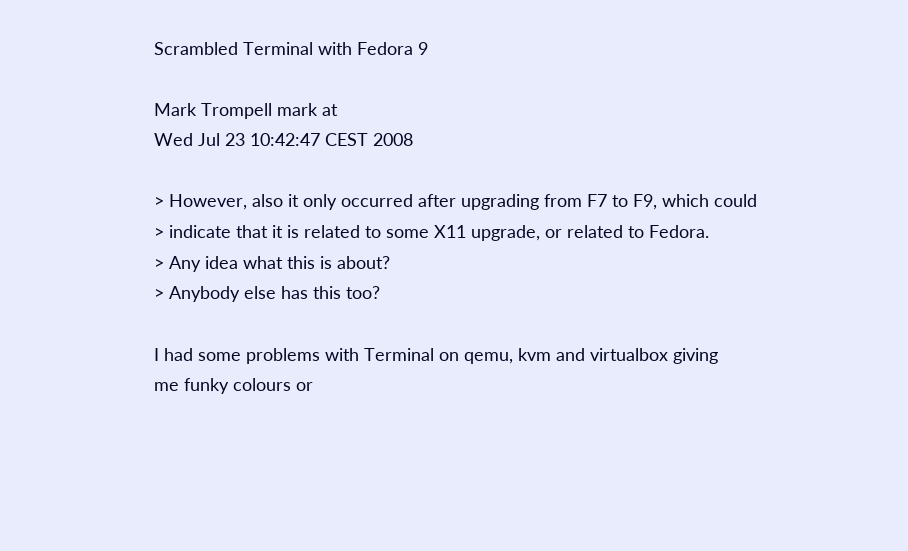Scrambled Terminal with Fedora 9

Mark Trompell mark at
Wed Jul 23 10:42:47 CEST 2008

> However, also it only occurred after upgrading from F7 to F9, which could
> indicate that it is related to some X11 upgrade, or related to Fedora.
> Any idea what this is about?
> Anybody else has this too?

I had some problems with Terminal on qemu, kvm and virtualbox giving
me funky colours or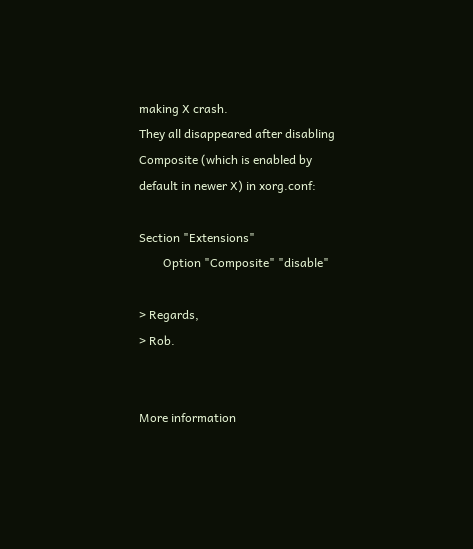making X crash.
They all disappeared after disabling Composite (which is enabled by
default in newer X) in xorg.conf:

Section "Extensions"
        Option "Composite" "disable"

> Regards,
> Rob.


More information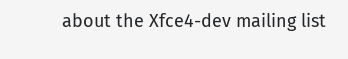about the Xfce4-dev mailing list